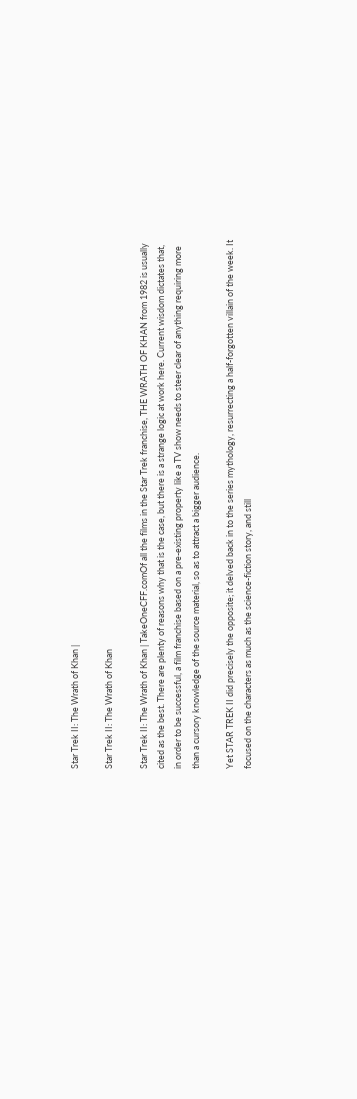Star Trek II: The Wrath of Khan |

Star Trek II: The Wrath of Khan

Star Trek II: The Wrath of Khan | TakeOneCFF.comOf all the films in the Star Trek franchise, THE WRATH OF KHAN from 1982 is usually cited as the best. There are plenty of reasons why that is the case, but there is a strange logic at work here. Current wisdom dictates that, in order to be successful, a film franchise based on a pre-existing property like a TV show needs to steer clear of anything requiring more than a cursory knowledge of the source material, so as to attract a bigger audience.

Yet STAR TREK II did precisely the opposite; it delved back in to the series mythology, resurrecting a half-forgotten villain of the week. It focused on the characters as much as the science-fiction story, and still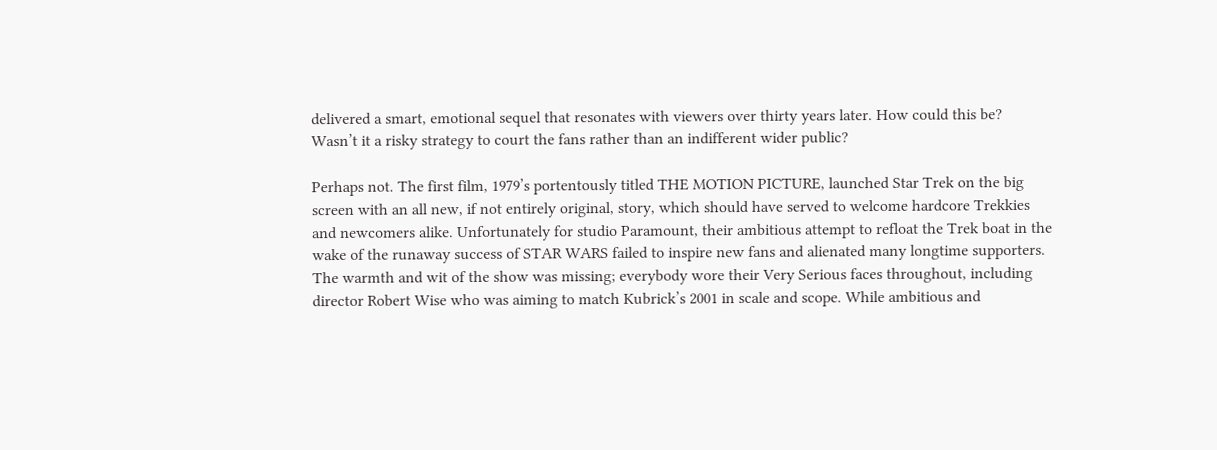delivered a smart, emotional sequel that resonates with viewers over thirty years later. How could this be? Wasn’t it a risky strategy to court the fans rather than an indifferent wider public?

Perhaps not. The first film, 1979’s portentously titled THE MOTION PICTURE, launched Star Trek on the big screen with an all new, if not entirely original, story, which should have served to welcome hardcore Trekkies and newcomers alike. Unfortunately for studio Paramount, their ambitious attempt to refloat the Trek boat in the wake of the runaway success of STAR WARS failed to inspire new fans and alienated many longtime supporters. The warmth and wit of the show was missing; everybody wore their Very Serious faces throughout, including director Robert Wise who was aiming to match Kubrick’s 2001 in scale and scope. While ambitious and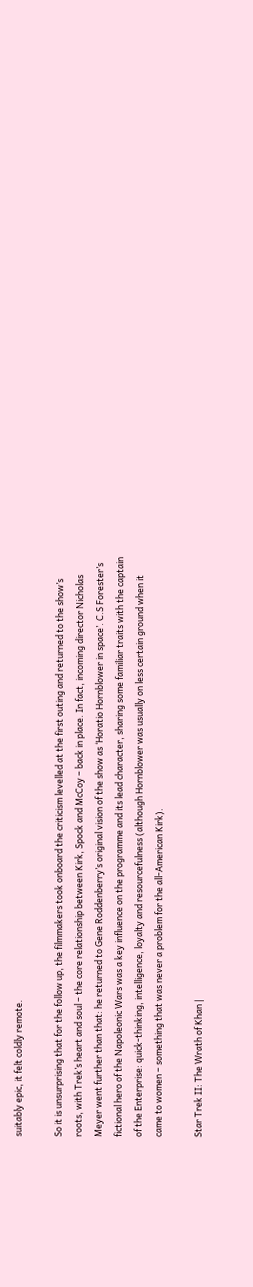suitably epic, it felt coldly remote.

So it is unsurprising that for the follow up, the filmmakers took onboard the criticism levelled at the first outing and returned to the show’s roots, with Trek’s heart and soul – the core relationship between Kirk, Spock and McCoy – back in place. In fact, incoming director Nicholas Meyer went further than that: he returned to Gene Roddenberry’s original vision of the show as ‘Horatio Hornblower in space’. C.S Forester’s fictional hero of the Napoleonic Wars was a key influence on the programme and its lead character, sharing some familiar traits with the captain of the Enterprise: quick-thinking, intelligence, loyalty and resourcefulness (although Hornblower was usually on less certain ground when it came to women – something that was never a problem for the all-American Kirk).

Star Trek II: The Wrath of Khan |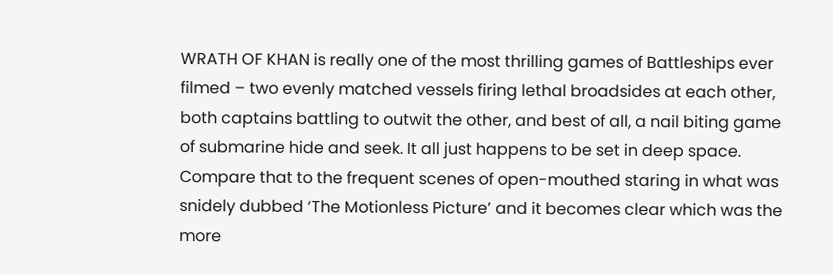WRATH OF KHAN is really one of the most thrilling games of Battleships ever filmed – two evenly matched vessels firing lethal broadsides at each other, both captains battling to outwit the other, and best of all, a nail biting game of submarine hide and seek. It all just happens to be set in deep space. Compare that to the frequent scenes of open-mouthed staring in what was snidely dubbed ‘The Motionless Picture’ and it becomes clear which was the more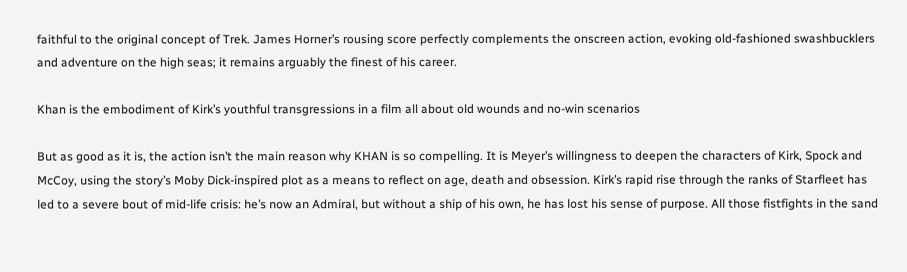faithful to the original concept of Trek. James Horner’s rousing score perfectly complements the onscreen action, evoking old-fashioned swashbucklers and adventure on the high seas; it remains arguably the finest of his career.

Khan is the embodiment of Kirk’s youthful transgressions in a film all about old wounds and no-win scenarios

But as good as it is, the action isn’t the main reason why KHAN is so compelling. It is Meyer’s willingness to deepen the characters of Kirk, Spock and McCoy, using the story’s Moby Dick-inspired plot as a means to reflect on age, death and obsession. Kirk’s rapid rise through the ranks of Starfleet has led to a severe bout of mid-life crisis: he’s now an Admiral, but without a ship of his own, he has lost his sense of purpose. All those fistfights in the sand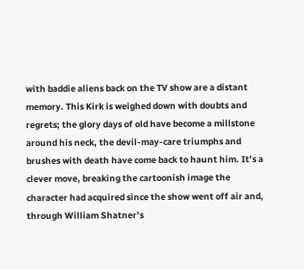with baddie aliens back on the TV show are a distant memory. This Kirk is weighed down with doubts and regrets; the glory days of old have become a millstone around his neck, the devil-may-care triumphs and brushes with death have come back to haunt him. It’s a clever move, breaking the cartoonish image the character had acquired since the show went off air and, through William Shatner’s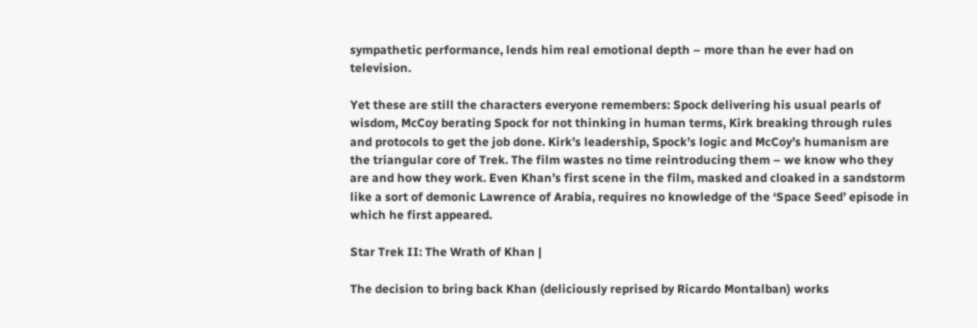sympathetic performance, lends him real emotional depth – more than he ever had on television.

Yet these are still the characters everyone remembers: Spock delivering his usual pearls of wisdom, McCoy berating Spock for not thinking in human terms, Kirk breaking through rules and protocols to get the job done. Kirk’s leadership, Spock’s logic and McCoy’s humanism are the triangular core of Trek. The film wastes no time reintroducing them – we know who they are and how they work. Even Khan’s first scene in the film, masked and cloaked in a sandstorm like a sort of demonic Lawrence of Arabia, requires no knowledge of the ‘Space Seed’ episode in which he first appeared.

Star Trek II: The Wrath of Khan |

The decision to bring back Khan (deliciously reprised by Ricardo Montalban) works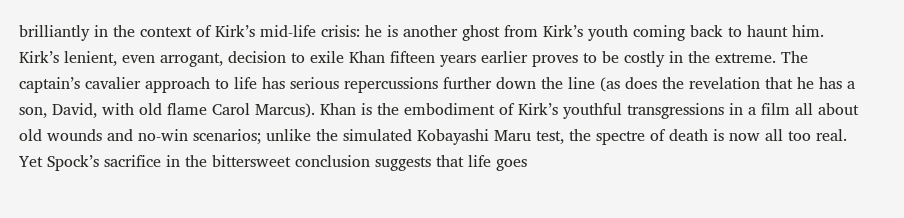brilliantly in the context of Kirk’s mid-life crisis: he is another ghost from Kirk’s youth coming back to haunt him. Kirk’s lenient, even arrogant, decision to exile Khan fifteen years earlier proves to be costly in the extreme. The captain’s cavalier approach to life has serious repercussions further down the line (as does the revelation that he has a son, David, with old flame Carol Marcus). Khan is the embodiment of Kirk’s youthful transgressions in a film all about old wounds and no-win scenarios; unlike the simulated Kobayashi Maru test, the spectre of death is now all too real. Yet Spock’s sacrifice in the bittersweet conclusion suggests that life goes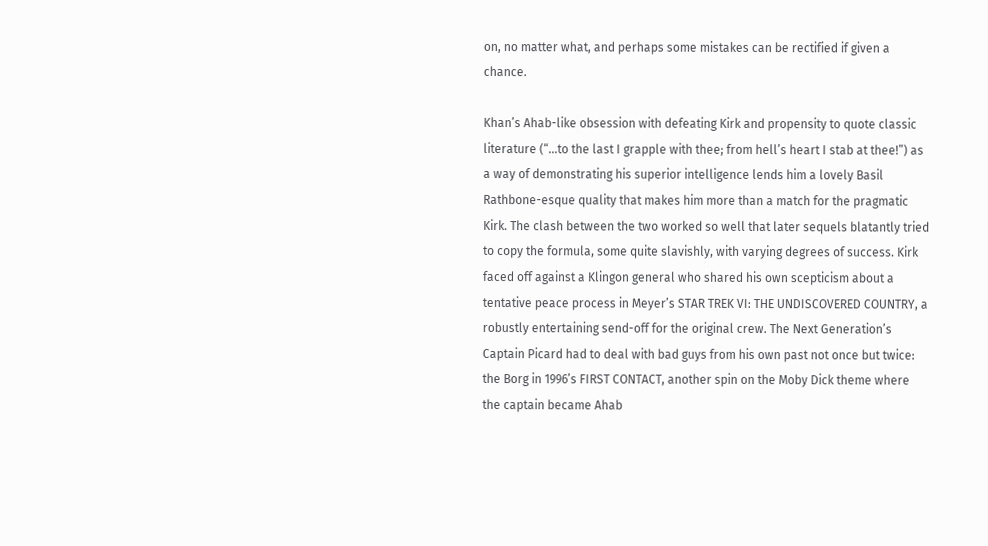on, no matter what, and perhaps some mistakes can be rectified if given a chance.

Khan’s Ahab-like obsession with defeating Kirk and propensity to quote classic literature (“…to the last I grapple with thee; from hell’s heart I stab at thee!”) as a way of demonstrating his superior intelligence lends him a lovely Basil Rathbone-esque quality that makes him more than a match for the pragmatic Kirk. The clash between the two worked so well that later sequels blatantly tried to copy the formula, some quite slavishly, with varying degrees of success. Kirk faced off against a Klingon general who shared his own scepticism about a tentative peace process in Meyer’s STAR TREK VI: THE UNDISCOVERED COUNTRY, a robustly entertaining send-off for the original crew. The Next Generation’s Captain Picard had to deal with bad guys from his own past not once but twice: the Borg in 1996’s FIRST CONTACT, another spin on the Moby Dick theme where the captain became Ahab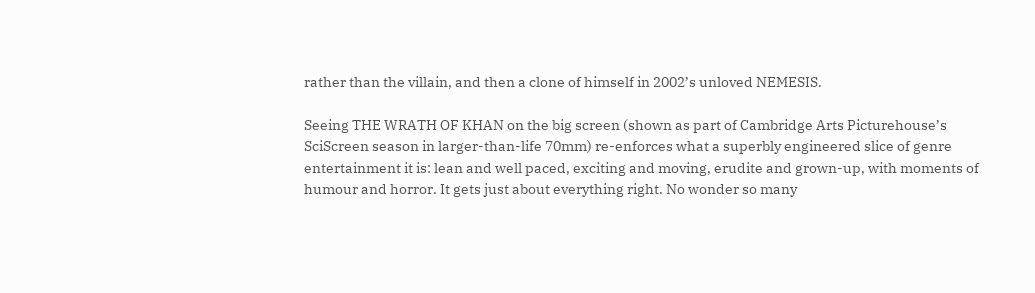rather than the villain, and then a clone of himself in 2002’s unloved NEMESIS.

Seeing THE WRATH OF KHAN on the big screen (shown as part of Cambridge Arts Picturehouse’s SciScreen season in larger-than-life 70mm) re-enforces what a superbly engineered slice of genre entertainment it is: lean and well paced, exciting and moving, erudite and grown-up, with moments of humour and horror. It gets just about everything right. No wonder so many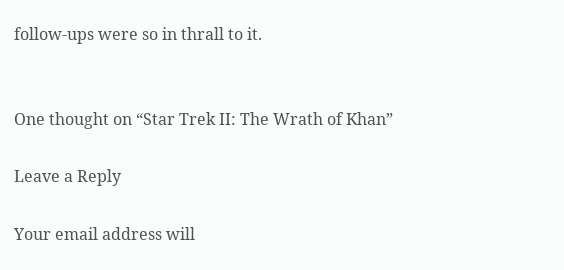follow-ups were so in thrall to it.


One thought on “Star Trek II: The Wrath of Khan”

Leave a Reply

Your email address will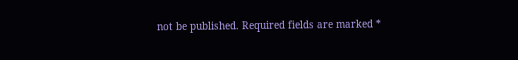not be published. Required fields are marked *